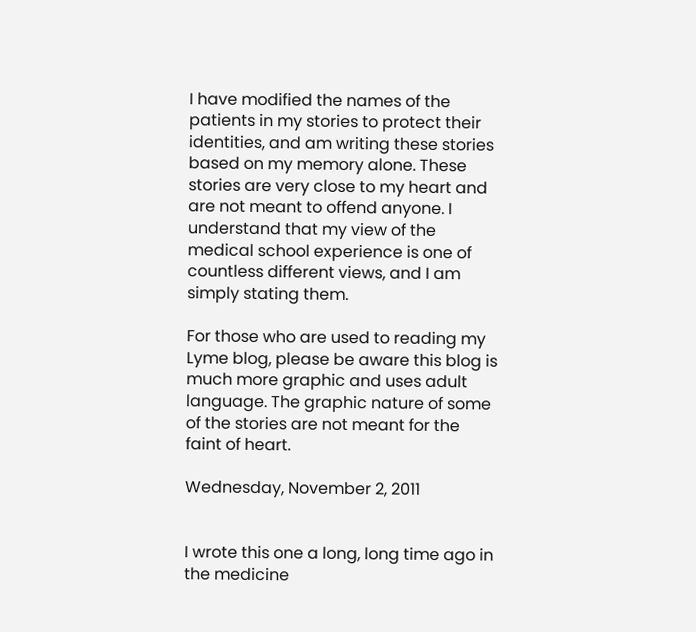I have modified the names of the patients in my stories to protect their identities, and am writing these stories based on my memory alone. These stories are very close to my heart and are not meant to offend anyone. I understand that my view of the medical school experience is one of countless different views, and I am simply stating them.

For those who are used to reading my Lyme blog, please be aware this blog is much more graphic and uses adult language. The graphic nature of some of the stories are not meant for the faint of heart.

Wednesday, November 2, 2011


I wrote this one a long, long time ago in the medicine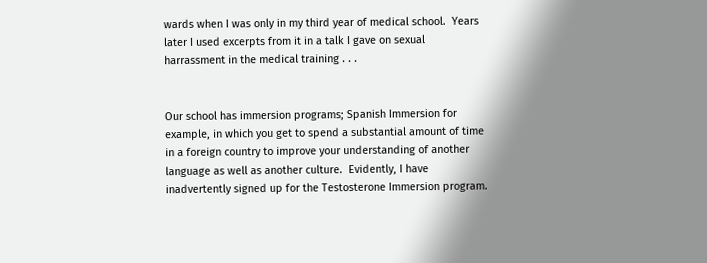wards when I was only in my third year of medical school.  Years later I used excerpts from it in a talk I gave on sexual harrassment in the medical training . . .


Our school has immersion programs; Spanish Immersion for example, in which you get to spend a substantial amount of time in a foreign country to improve your understanding of another language as well as another culture.  Evidently, I have inadvertently signed up for the Testosterone Immersion program.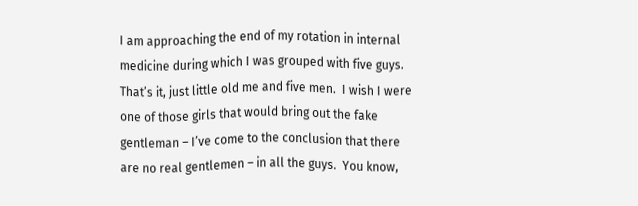I am approaching the end of my rotation in internal medicine during which I was grouped with five guys.  That’s it, just little old me and five men.  I wish I were one of those girls that would bring out the fake gentleman – I’ve come to the conclusion that there are no real gentlemen – in all the guys.  You know,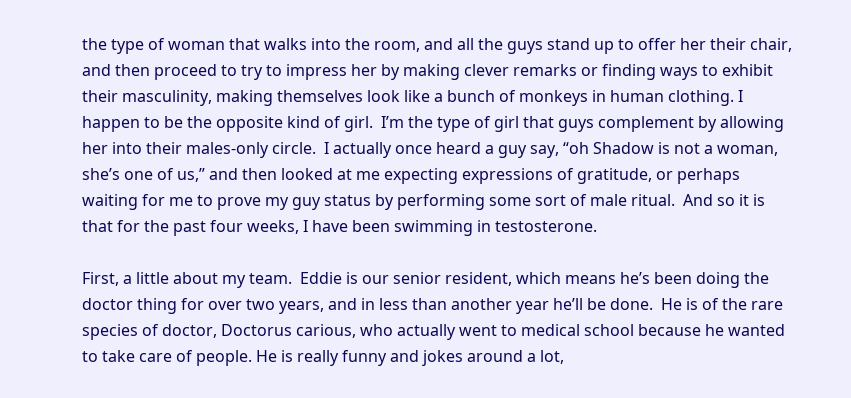the type of woman that walks into the room, and all the guys stand up to offer her their chair, and then proceed to try to impress her by making clever remarks or finding ways to exhibit their masculinity, making themselves look like a bunch of monkeys in human clothing. I happen to be the opposite kind of girl.  I’m the type of girl that guys complement by allowing her into their males-only circle.  I actually once heard a guy say, “oh Shadow is not a woman, she’s one of us,” and then looked at me expecting expressions of gratitude, or perhaps waiting for me to prove my guy status by performing some sort of male ritual.  And so it is that for the past four weeks, I have been swimming in testosterone.

First, a little about my team.  Eddie is our senior resident, which means he’s been doing the doctor thing for over two years, and in less than another year he’ll be done.  He is of the rare species of doctor, Doctorus carious, who actually went to medical school because he wanted to take care of people. He is really funny and jokes around a lot,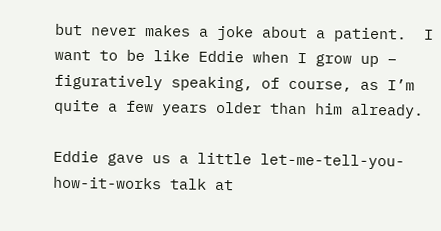but never makes a joke about a patient.  I want to be like Eddie when I grow up – figuratively speaking, of course, as I’m quite a few years older than him already.

Eddie gave us a little let-me-tell-you-how-it-works talk at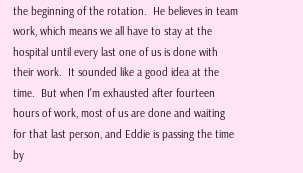the beginning of the rotation.  He believes in team work, which means we all have to stay at the hospital until every last one of us is done with their work.  It sounded like a good idea at the time.  But when I’m exhausted after fourteen hours of work, most of us are done and waiting for that last person, and Eddie is passing the time by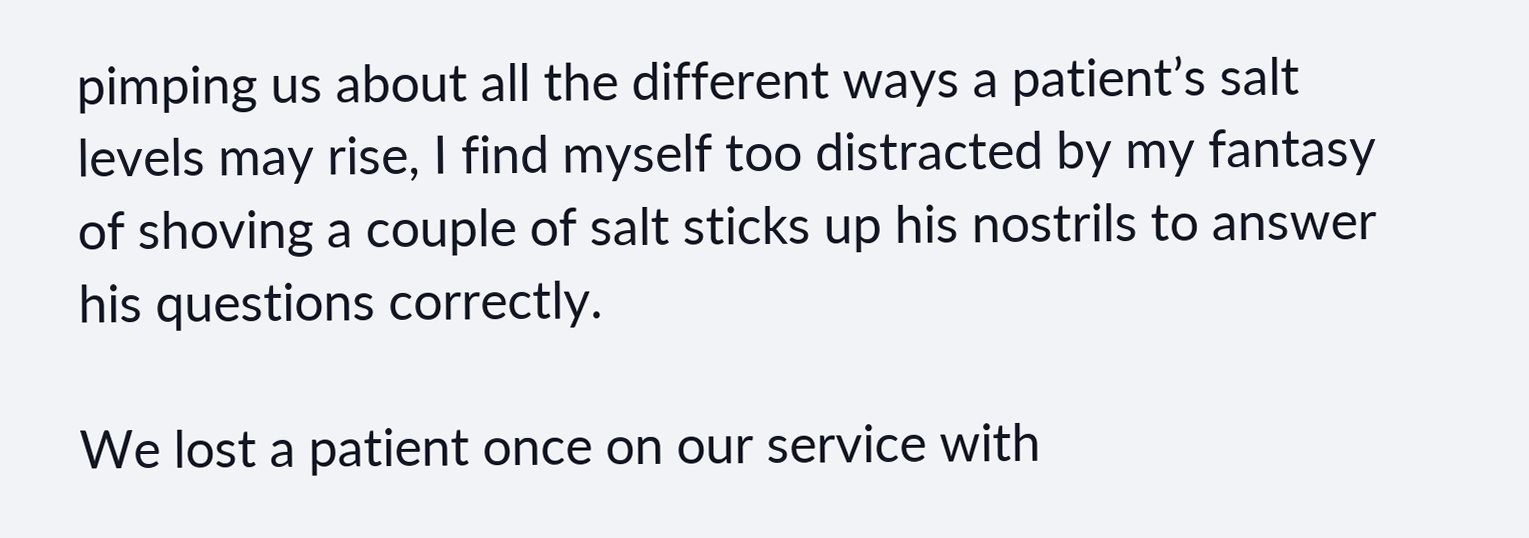pimping us about all the different ways a patient’s salt levels may rise, I find myself too distracted by my fantasy of shoving a couple of salt sticks up his nostrils to answer his questions correctly.

We lost a patient once on our service with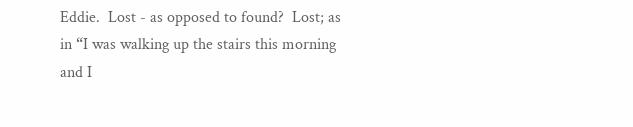Eddie.  Lost - as opposed to found?  Lost; as in “I was walking up the stairs this morning and I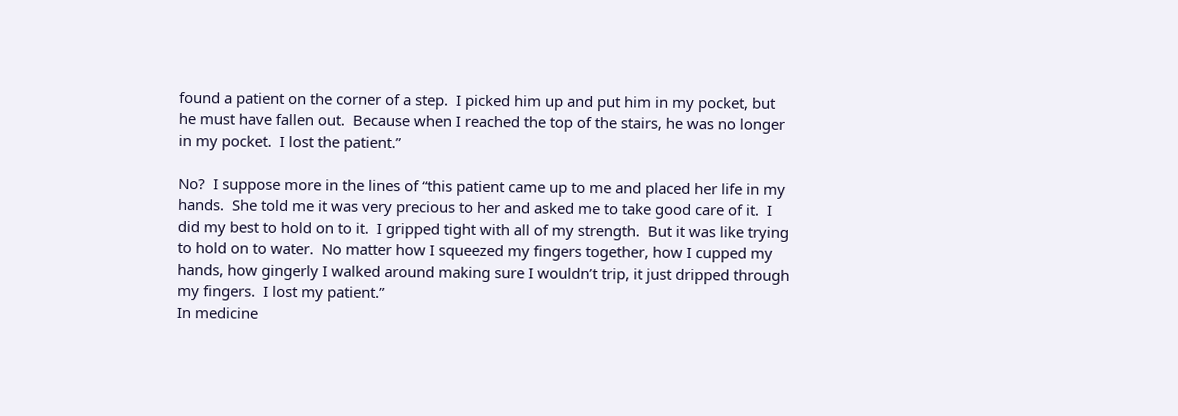found a patient on the corner of a step.  I picked him up and put him in my pocket, but he must have fallen out.  Because when I reached the top of the stairs, he was no longer in my pocket.  I lost the patient.”

No?  I suppose more in the lines of “this patient came up to me and placed her life in my hands.  She told me it was very precious to her and asked me to take good care of it.  I did my best to hold on to it.  I gripped tight with all of my strength.  But it was like trying to hold on to water.  No matter how I squeezed my fingers together, how I cupped my hands, how gingerly I walked around making sure I wouldn’t trip, it just dripped through my fingers.  I lost my patient.”
In medicine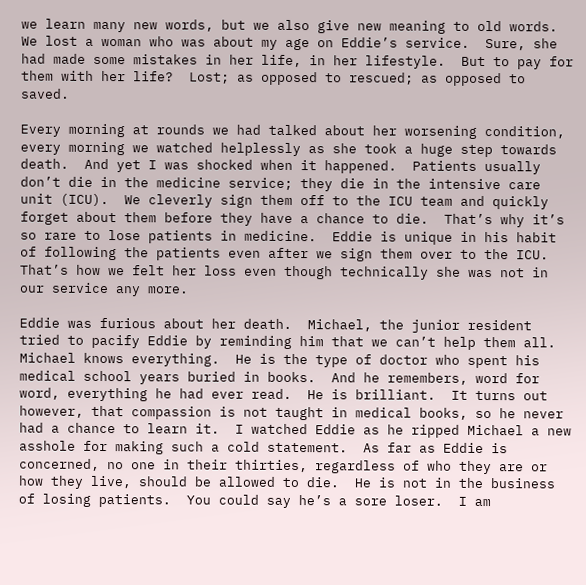we learn many new words, but we also give new meaning to old words.  We lost a woman who was about my age on Eddie’s service.  Sure, she had made some mistakes in her life, in her lifestyle.  But to pay for them with her life?  Lost; as opposed to rescued; as opposed to saved.

Every morning at rounds we had talked about her worsening condition, every morning we watched helplessly as she took a huge step towards death.  And yet I was shocked when it happened.  Patients usually don’t die in the medicine service; they die in the intensive care unit (ICU).  We cleverly sign them off to the ICU team and quickly forget about them before they have a chance to die.  That’s why it’s so rare to lose patients in medicine.  Eddie is unique in his habit of following the patients even after we sign them over to the ICU.  That’s how we felt her loss even though technically she was not in our service any more.

Eddie was furious about her death.  Michael, the junior resident tried to pacify Eddie by reminding him that we can’t help them all.  Michael knows everything.  He is the type of doctor who spent his medical school years buried in books.  And he remembers, word for word, everything he had ever read.  He is brilliant.  It turns out however, that compassion is not taught in medical books, so he never had a chance to learn it.  I watched Eddie as he ripped Michael a new asshole for making such a cold statement.  As far as Eddie is concerned, no one in their thirties, regardless of who they are or how they live, should be allowed to die.  He is not in the business of losing patients.  You could say he’s a sore loser.  I am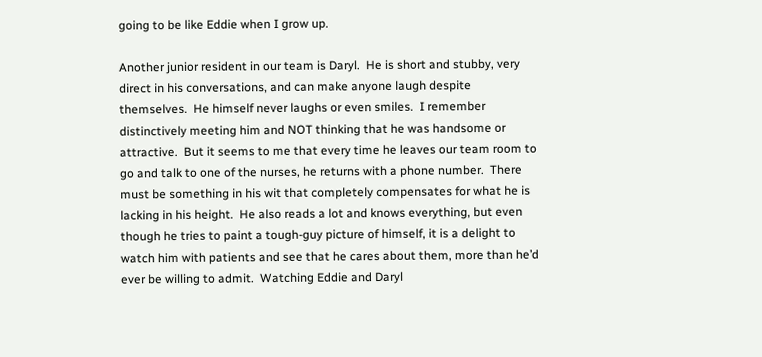going to be like Eddie when I grow up.

Another junior resident in our team is Daryl.  He is short and stubby, very direct in his conversations, and can make anyone laugh despite themselves.  He himself never laughs or even smiles.  I remember distinctively meeting him and NOT thinking that he was handsome or attractive.  But it seems to me that every time he leaves our team room to go and talk to one of the nurses, he returns with a phone number.  There must be something in his wit that completely compensates for what he is lacking in his height.  He also reads a lot and knows everything, but even though he tries to paint a tough-guy picture of himself, it is a delight to watch him with patients and see that he cares about them, more than he’d ever be willing to admit.  Watching Eddie and Daryl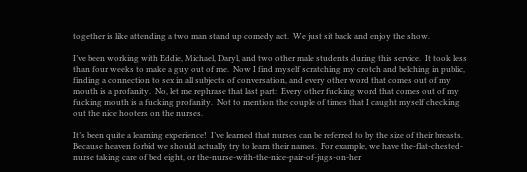together is like attending a two man stand up comedy act.  We just sit back and enjoy the show.

I’ve been working with Eddie, Michael, Daryl, and two other male students during this service.  It took less than four weeks to make a guy out of me.  Now I find myself scratching my crotch and belching in public, finding a connection to sex in all subjects of conversation, and every other word that comes out of my mouth is a profanity.  No, let me rephrase that last part:  Every other fucking word that comes out of my fucking mouth is a fucking profanity.  Not to mention the couple of times that I caught myself checking out the nice hooters on the nurses.

It’s been quite a learning experience!  I’ve learned that nurses can be referred to by the size of their breasts.  Because heaven forbid we should actually try to learn their names.  For example, we have the-flat-chested-nurse taking care of bed eight, or the-nurse-with-the-nice-pair-of-jugs-on-her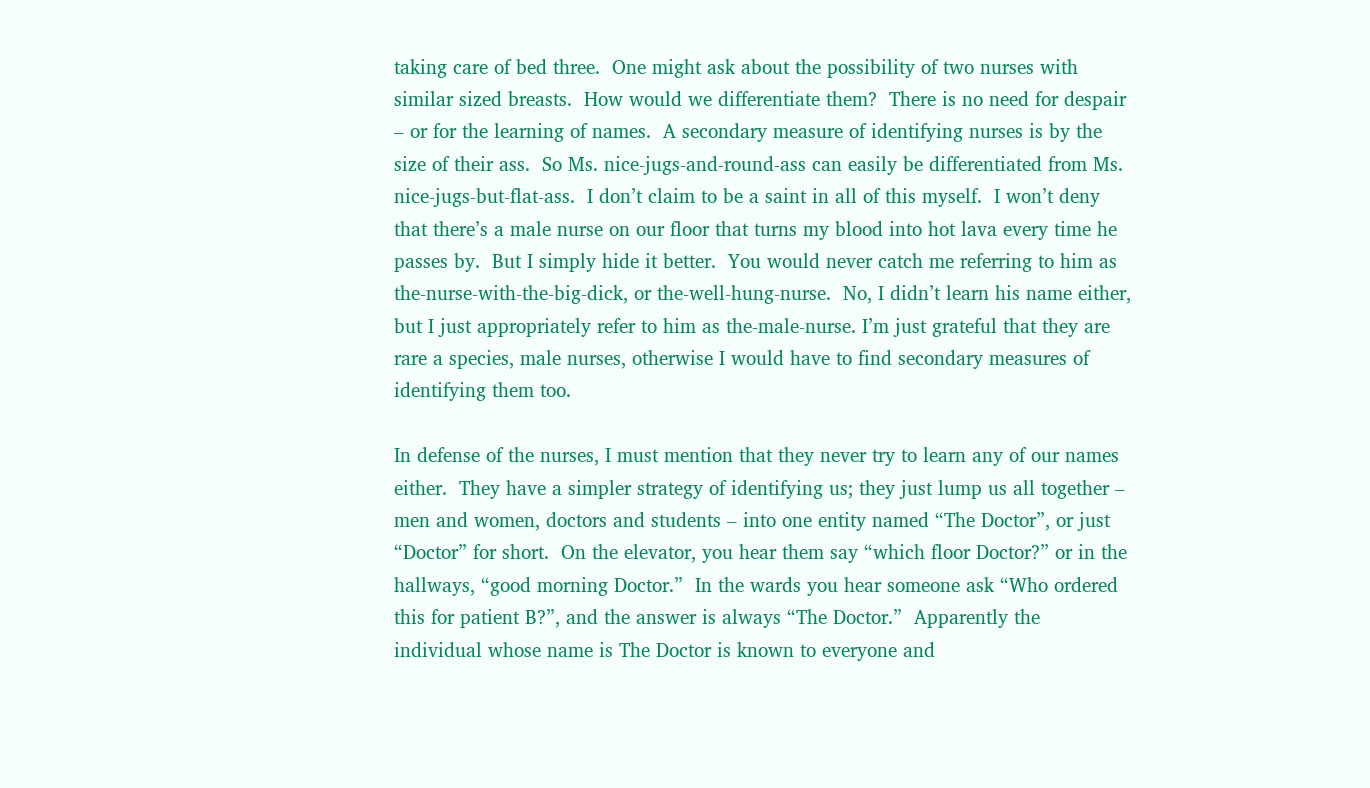taking care of bed three.  One might ask about the possibility of two nurses with similar sized breasts.  How would we differentiate them?  There is no need for despair – or for the learning of names.  A secondary measure of identifying nurses is by the size of their ass.  So Ms. nice-jugs-and-round-ass can easily be differentiated from Ms. nice-jugs-but-flat-ass.  I don’t claim to be a saint in all of this myself.  I won’t deny that there’s a male nurse on our floor that turns my blood into hot lava every time he passes by.  But I simply hide it better.  You would never catch me referring to him as the-nurse-with-the-big-dick, or the-well-hung-nurse.  No, I didn’t learn his name either, but I just appropriately refer to him as the-male-nurse. I’m just grateful that they are rare a species, male nurses, otherwise I would have to find secondary measures of identifying them too.

In defense of the nurses, I must mention that they never try to learn any of our names either.  They have a simpler strategy of identifying us; they just lump us all together – men and women, doctors and students – into one entity named “The Doctor”, or just “Doctor” for short.  On the elevator, you hear them say “which floor Doctor?” or in the hallways, “good morning Doctor.”  In the wards you hear someone ask “Who ordered this for patient B?”, and the answer is always “The Doctor.”  Apparently the individual whose name is The Doctor is known to everyone and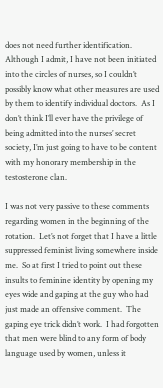does not need further identification.  Although I admit, I have not been initiated into the circles of nurses, so I couldn’t possibly know what other measures are used by them to identify individual doctors.  As I don’t think I’ll ever have the privilege of being admitted into the nurses’ secret society, I’m just going to have to be content with my honorary membership in the testosterone clan.

I was not very passive to these comments regarding women in the beginning of the rotation.  Let’s not forget that I have a little suppressed feminist living somewhere inside me.  So at first I tried to point out these insults to feminine identity by opening my eyes wide and gaping at the guy who had just made an offensive comment.  The gaping eye trick didn’t work.  I had forgotten that men were blind to any form of body language used by women, unless it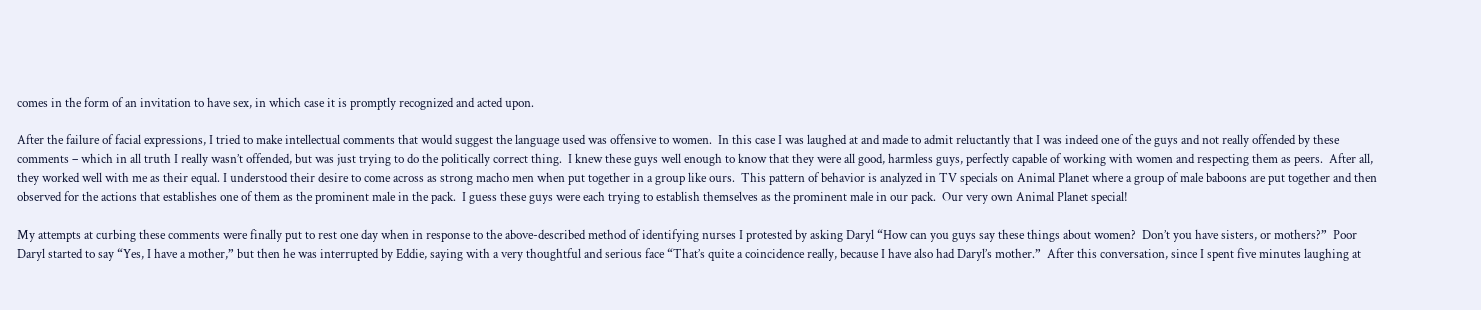comes in the form of an invitation to have sex, in which case it is promptly recognized and acted upon.

After the failure of facial expressions, I tried to make intellectual comments that would suggest the language used was offensive to women.  In this case I was laughed at and made to admit reluctantly that I was indeed one of the guys and not really offended by these comments – which in all truth I really wasn’t offended, but was just trying to do the politically correct thing.  I knew these guys well enough to know that they were all good, harmless guys, perfectly capable of working with women and respecting them as peers.  After all, they worked well with me as their equal. I understood their desire to come across as strong macho men when put together in a group like ours.  This pattern of behavior is analyzed in TV specials on Animal Planet where a group of male baboons are put together and then observed for the actions that establishes one of them as the prominent male in the pack.  I guess these guys were each trying to establish themselves as the prominent male in our pack.  Our very own Animal Planet special!

My attempts at curbing these comments were finally put to rest one day when in response to the above-described method of identifying nurses I protested by asking Daryl “How can you guys say these things about women?  Don’t you have sisters, or mothers?”  Poor Daryl started to say “Yes, I have a mother,” but then he was interrupted by Eddie, saying with a very thoughtful and serious face “That’s quite a coincidence really, because I have also had Daryl’s mother.”  After this conversation, since I spent five minutes laughing at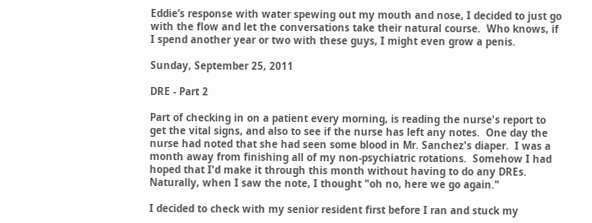Eddie’s response with water spewing out my mouth and nose, I decided to just go with the flow and let the conversations take their natural course.  Who knows, if I spend another year or two with these guys, I might even grow a penis.

Sunday, September 25, 2011

DRE - Part 2

Part of checking in on a patient every morning, is reading the nurse's report to get the vital signs, and also to see if the nurse has left any notes.  One day the nurse had noted that she had seen some blood in Mr. Sanchez's diaper.  I was a month away from finishing all of my non-psychiatric rotations.  Somehow I had hoped that I'd make it through this month without having to do any DREs.  Naturally, when I saw the note, I thought "oh no, here we go again."

I decided to check with my senior resident first before I ran and stuck my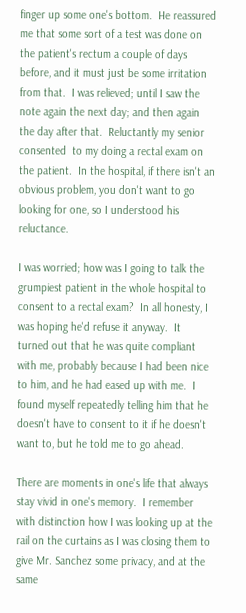finger up some one's bottom.  He reassured me that some sort of a test was done on the patient's rectum a couple of days before, and it must just be some irritation from that.  I was relieved; until I saw the note again the next day; and then again the day after that.  Reluctantly my senior consented  to my doing a rectal exam on the patient.  In the hospital, if there isn't an obvious problem, you don't want to go looking for one, so I understood his reluctance.

I was worried; how was I going to talk the grumpiest patient in the whole hospital to consent to a rectal exam?  In all honesty, I was hoping he'd refuse it anyway.  It turned out that he was quite compliant with me, probably because I had been nice to him, and he had eased up with me.  I found myself repeatedly telling him that he doesn't have to consent to it if he doesn't want to, but he told me to go ahead.

There are moments in one's life that always stay vivid in one's memory.  I remember with distinction how I was looking up at the rail on the curtains as I was closing them to give Mr. Sanchez some privacy, and at the same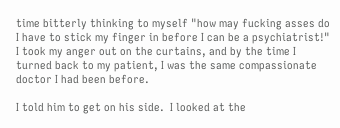time bitterly thinking to myself "how may fucking asses do I have to stick my finger in before I can be a psychiatrist!"  I took my anger out on the curtains, and by the time I turned back to my patient, I was the same compassionate doctor I had been before.

I told him to get on his side.  I looked at the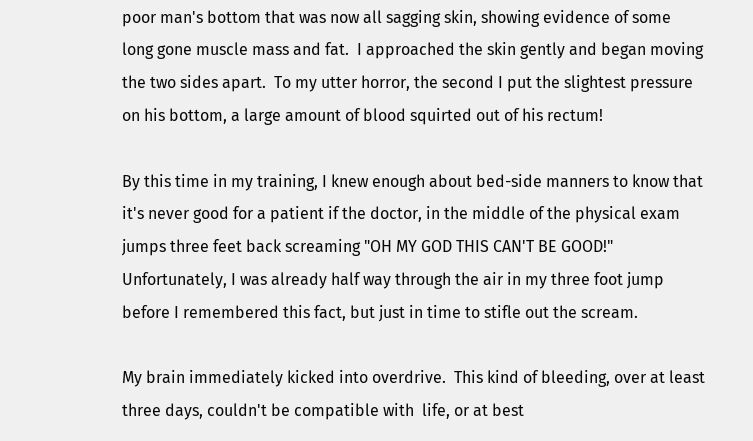poor man's bottom that was now all sagging skin, showing evidence of some long gone muscle mass and fat.  I approached the skin gently and began moving the two sides apart.  To my utter horror, the second I put the slightest pressure on his bottom, a large amount of blood squirted out of his rectum!

By this time in my training, I knew enough about bed-side manners to know that it's never good for a patient if the doctor, in the middle of the physical exam jumps three feet back screaming "OH MY GOD THIS CAN'T BE GOOD!"  Unfortunately, I was already half way through the air in my three foot jump before I remembered this fact, but just in time to stifle out the scream.

My brain immediately kicked into overdrive.  This kind of bleeding, over at least three days, couldn't be compatible with  life, or at best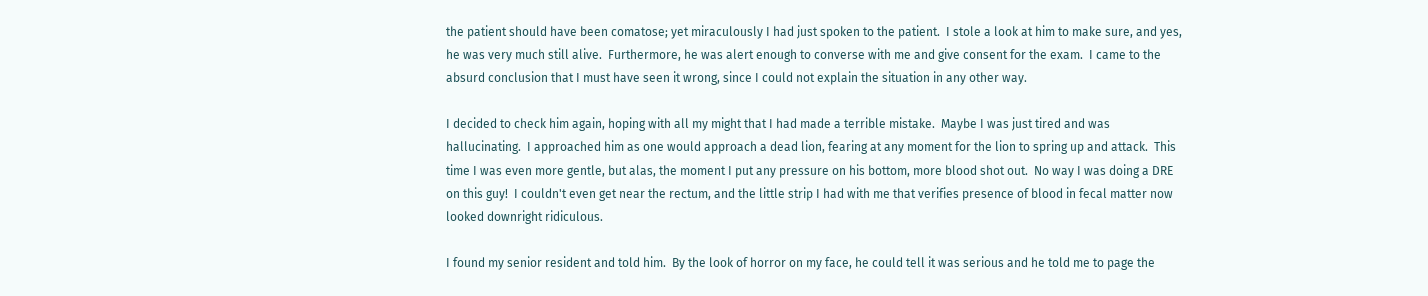the patient should have been comatose; yet miraculously I had just spoken to the patient.  I stole a look at him to make sure, and yes, he was very much still alive.  Furthermore, he was alert enough to converse with me and give consent for the exam.  I came to the absurd conclusion that I must have seen it wrong, since I could not explain the situation in any other way.

I decided to check him again, hoping with all my might that I had made a terrible mistake.  Maybe I was just tired and was hallucinating.  I approached him as one would approach a dead lion, fearing at any moment for the lion to spring up and attack.  This time I was even more gentle, but alas, the moment I put any pressure on his bottom, more blood shot out.  No way I was doing a DRE on this guy!  I couldn't even get near the rectum, and the little strip I had with me that verifies presence of blood in fecal matter now looked downright ridiculous.

I found my senior resident and told him.  By the look of horror on my face, he could tell it was serious and he told me to page the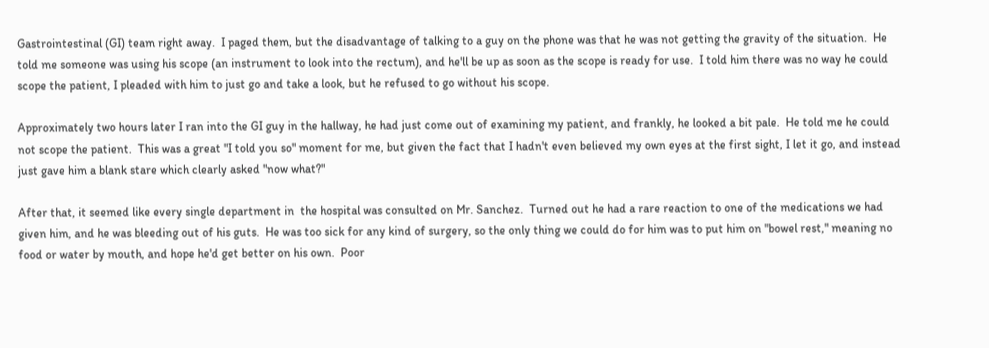Gastrointestinal (GI) team right away.  I paged them, but the disadvantage of talking to a guy on the phone was that he was not getting the gravity of the situation.  He told me someone was using his scope (an instrument to look into the rectum), and he'll be up as soon as the scope is ready for use.  I told him there was no way he could scope the patient, I pleaded with him to just go and take a look, but he refused to go without his scope.

Approximately two hours later I ran into the GI guy in the hallway, he had just come out of examining my patient, and frankly, he looked a bit pale.  He told me he could not scope the patient.  This was a great "I told you so" moment for me, but given the fact that I hadn't even believed my own eyes at the first sight, I let it go, and instead just gave him a blank stare which clearly asked "now what?"

After that, it seemed like every single department in  the hospital was consulted on Mr. Sanchez.  Turned out he had a rare reaction to one of the medications we had given him, and he was bleeding out of his guts.  He was too sick for any kind of surgery, so the only thing we could do for him was to put him on "bowel rest," meaning no food or water by mouth, and hope he'd get better on his own.  Poor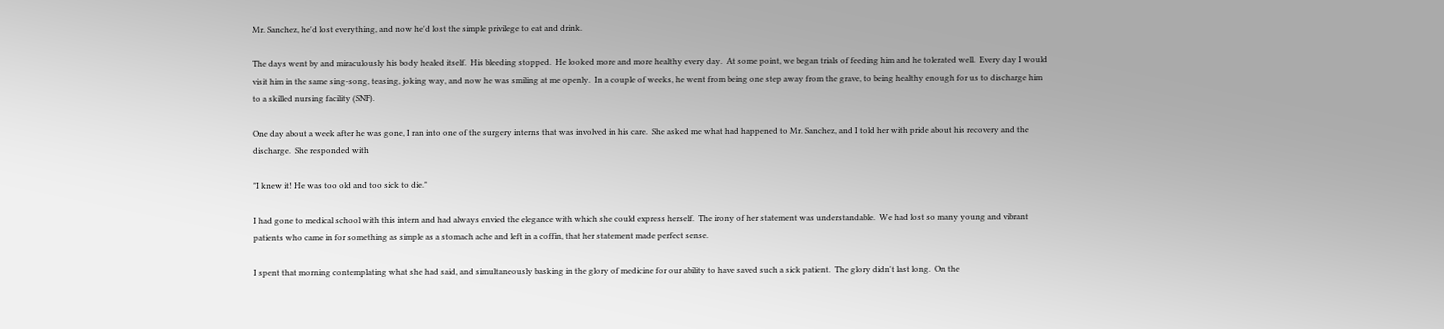Mr. Sanchez, he'd lost everything, and now he'd lost the simple privilege to eat and drink.

The days went by and miraculously his body healed itself.  His bleeding stopped.  He looked more and more healthy every day.  At some point, we began trials of feeding him and he tolerated well.  Every day I would visit him in the same sing-song, teasing, joking way, and now he was smiling at me openly.  In a couple of weeks, he went from being one step away from the grave, to being healthy enough for us to discharge him to a skilled nursing facility (SNF).

One day about a week after he was gone, I ran into one of the surgery interns that was involved in his care.  She asked me what had happened to Mr. Sanchez, and I told her with pride about his recovery and the discharge.  She responded with

"I knew it! He was too old and too sick to die."

I had gone to medical school with this intern and had always envied the elegance with which she could express herself.  The irony of her statement was understandable.  We had lost so many young and vibrant patients who came in for something as simple as a stomach ache and left in a coffin, that her statement made perfect sense.

I spent that morning contemplating what she had said, and simultaneously basking in the glory of medicine for our ability to have saved such a sick patient.  The glory didn't last long.  On the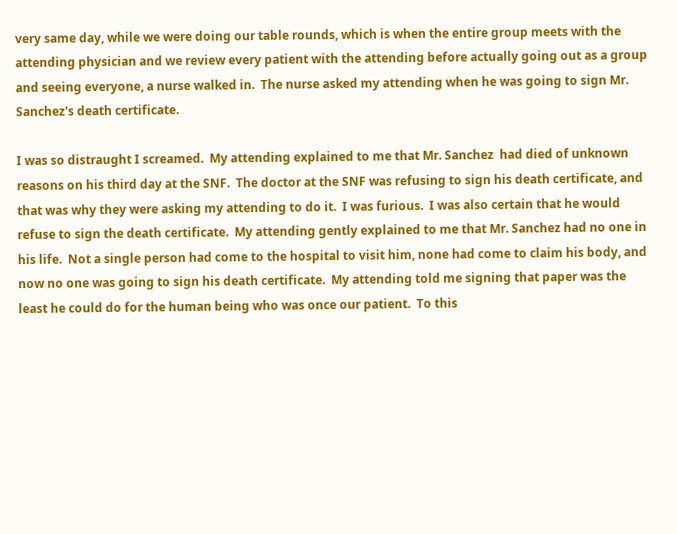very same day, while we were doing our table rounds, which is when the entire group meets with the attending physician and we review every patient with the attending before actually going out as a group and seeing everyone, a nurse walked in.  The nurse asked my attending when he was going to sign Mr. Sanchez's death certificate.

I was so distraught I screamed.  My attending explained to me that Mr. Sanchez  had died of unknown reasons on his third day at the SNF.  The doctor at the SNF was refusing to sign his death certificate, and that was why they were asking my attending to do it.  I was furious.  I was also certain that he would refuse to sign the death certificate.  My attending gently explained to me that Mr. Sanchez had no one in his life.  Not a single person had come to the hospital to visit him, none had come to claim his body, and now no one was going to sign his death certificate.  My attending told me signing that paper was the least he could do for the human being who was once our patient.  To this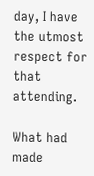day, I have the utmost respect for that attending.

What had made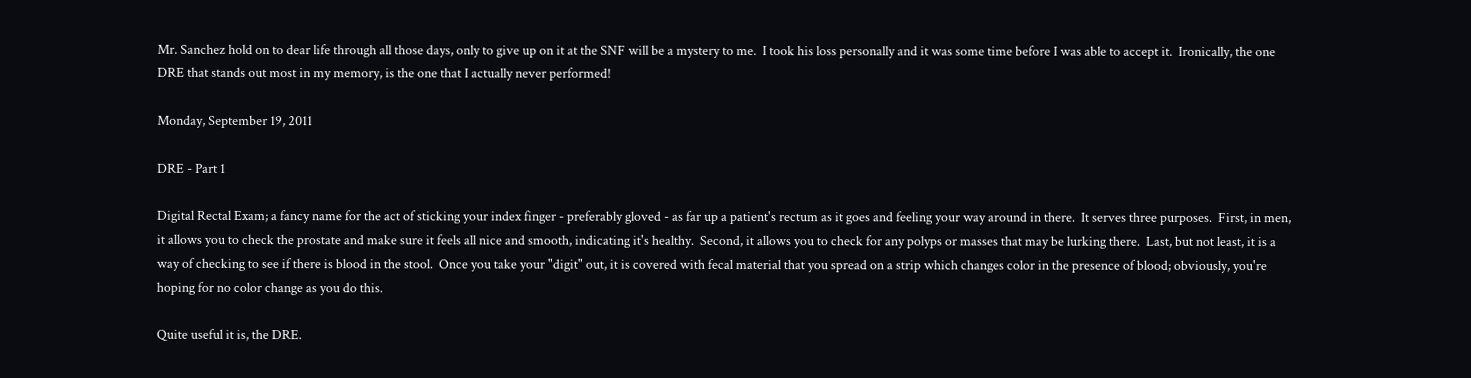Mr. Sanchez hold on to dear life through all those days, only to give up on it at the SNF will be a mystery to me.  I took his loss personally and it was some time before I was able to accept it.  Ironically, the one DRE that stands out most in my memory, is the one that I actually never performed!

Monday, September 19, 2011

DRE - Part 1

Digital Rectal Exam; a fancy name for the act of sticking your index finger - preferably gloved - as far up a patient's rectum as it goes and feeling your way around in there.  It serves three purposes.  First, in men, it allows you to check the prostate and make sure it feels all nice and smooth, indicating it's healthy.  Second, it allows you to check for any polyps or masses that may be lurking there.  Last, but not least, it is a way of checking to see if there is blood in the stool.  Once you take your "digit" out, it is covered with fecal material that you spread on a strip which changes color in the presence of blood; obviously, you're hoping for no color change as you do this.

Quite useful it is, the DRE.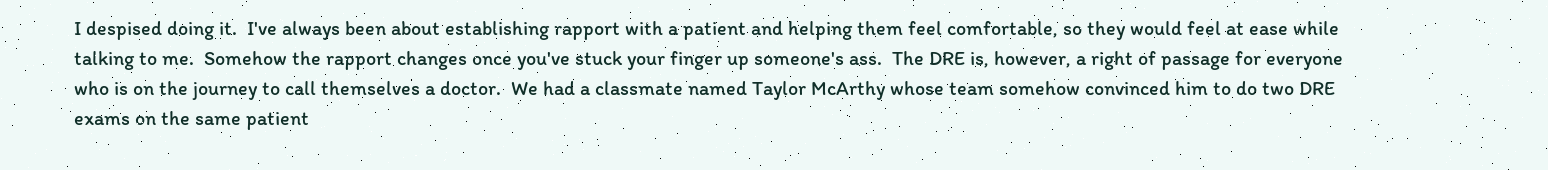I despised doing it.  I've always been about establishing rapport with a patient and helping them feel comfortable, so they would feel at ease while talking to me.  Somehow the rapport changes once you've stuck your finger up someone's ass.  The DRE is, however, a right of passage for everyone who is on the journey to call themselves a doctor.  We had a classmate named Taylor McArthy whose team somehow convinced him to do two DRE exams on the same patient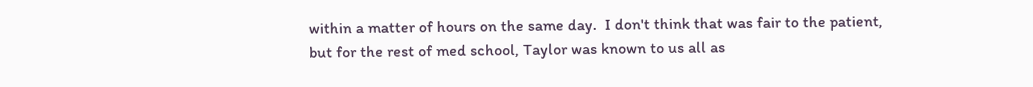within a matter of hours on the same day.  I don't think that was fair to the patient, but for the rest of med school, Taylor was known to us all as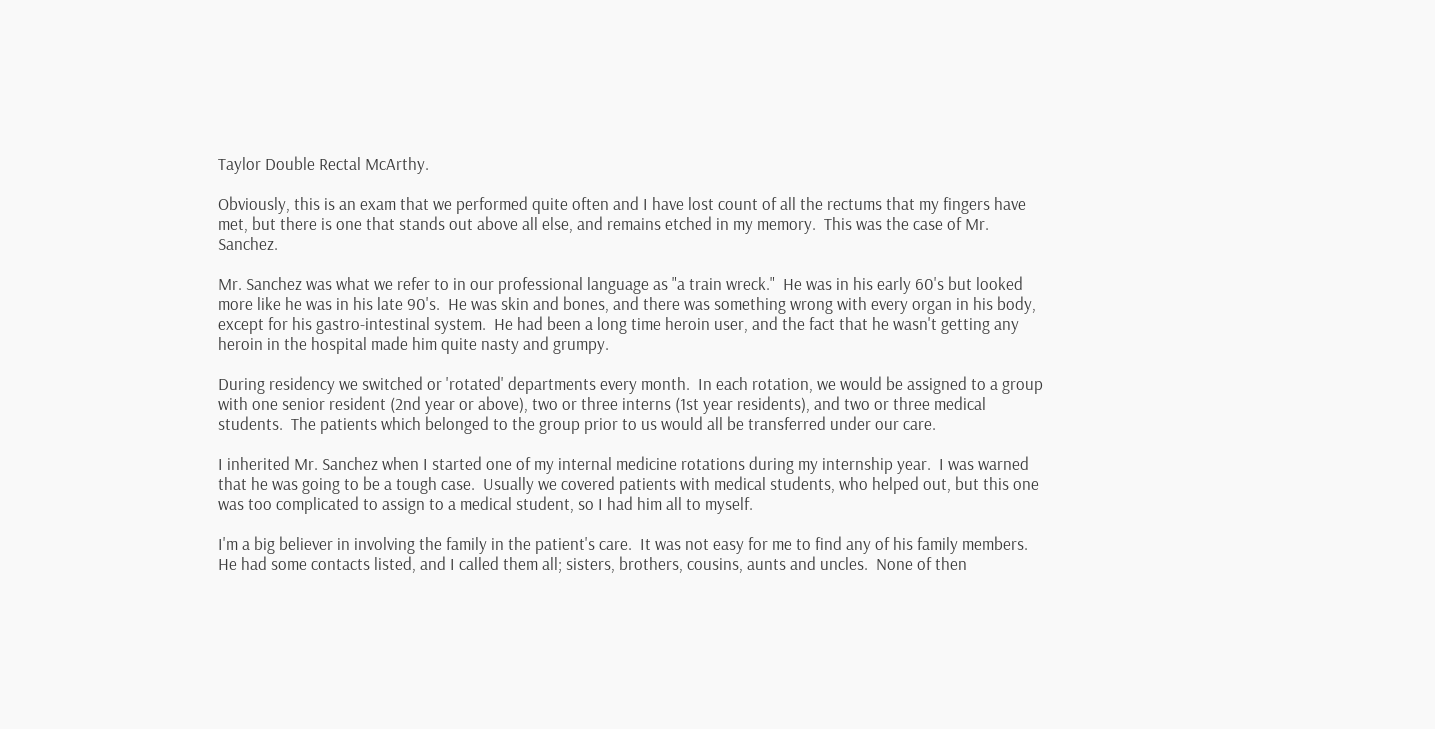Taylor Double Rectal McArthy.

Obviously, this is an exam that we performed quite often and I have lost count of all the rectums that my fingers have met, but there is one that stands out above all else, and remains etched in my memory.  This was the case of Mr. Sanchez.

Mr. Sanchez was what we refer to in our professional language as "a train wreck."  He was in his early 60's but looked more like he was in his late 90's.  He was skin and bones, and there was something wrong with every organ in his body, except for his gastro-intestinal system.  He had been a long time heroin user, and the fact that he wasn't getting any heroin in the hospital made him quite nasty and grumpy.

During residency we switched or 'rotated' departments every month.  In each rotation, we would be assigned to a group with one senior resident (2nd year or above), two or three interns (1st year residents), and two or three medical students.  The patients which belonged to the group prior to us would all be transferred under our care.

I inherited Mr. Sanchez when I started one of my internal medicine rotations during my internship year.  I was warned that he was going to be a tough case.  Usually we covered patients with medical students, who helped out, but this one was too complicated to assign to a medical student, so I had him all to myself.

I'm a big believer in involving the family in the patient's care.  It was not easy for me to find any of his family members.  He had some contacts listed, and I called them all; sisters, brothers, cousins, aunts and uncles.  None of then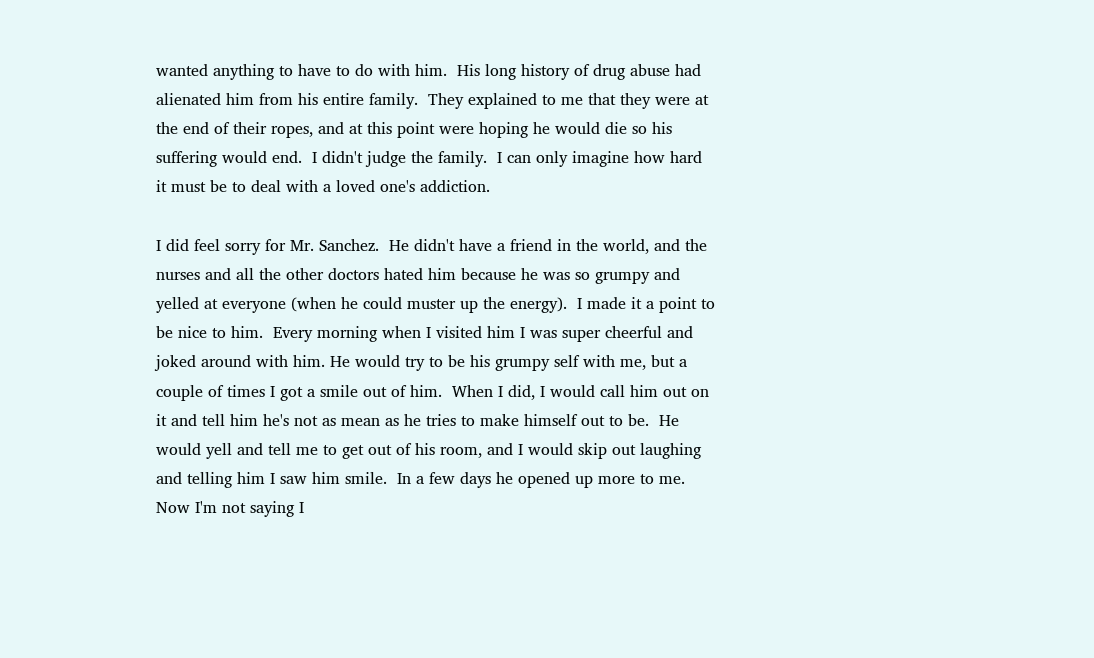wanted anything to have to do with him.  His long history of drug abuse had alienated him from his entire family.  They explained to me that they were at the end of their ropes, and at this point were hoping he would die so his suffering would end.  I didn't judge the family.  I can only imagine how hard it must be to deal with a loved one's addiction.

I did feel sorry for Mr. Sanchez.  He didn't have a friend in the world, and the nurses and all the other doctors hated him because he was so grumpy and yelled at everyone (when he could muster up the energy).  I made it a point to be nice to him.  Every morning when I visited him I was super cheerful and joked around with him. He would try to be his grumpy self with me, but a couple of times I got a smile out of him.  When I did, I would call him out on it and tell him he's not as mean as he tries to make himself out to be.  He would yell and tell me to get out of his room, and I would skip out laughing and telling him I saw him smile.  In a few days he opened up more to me.  Now I'm not saying I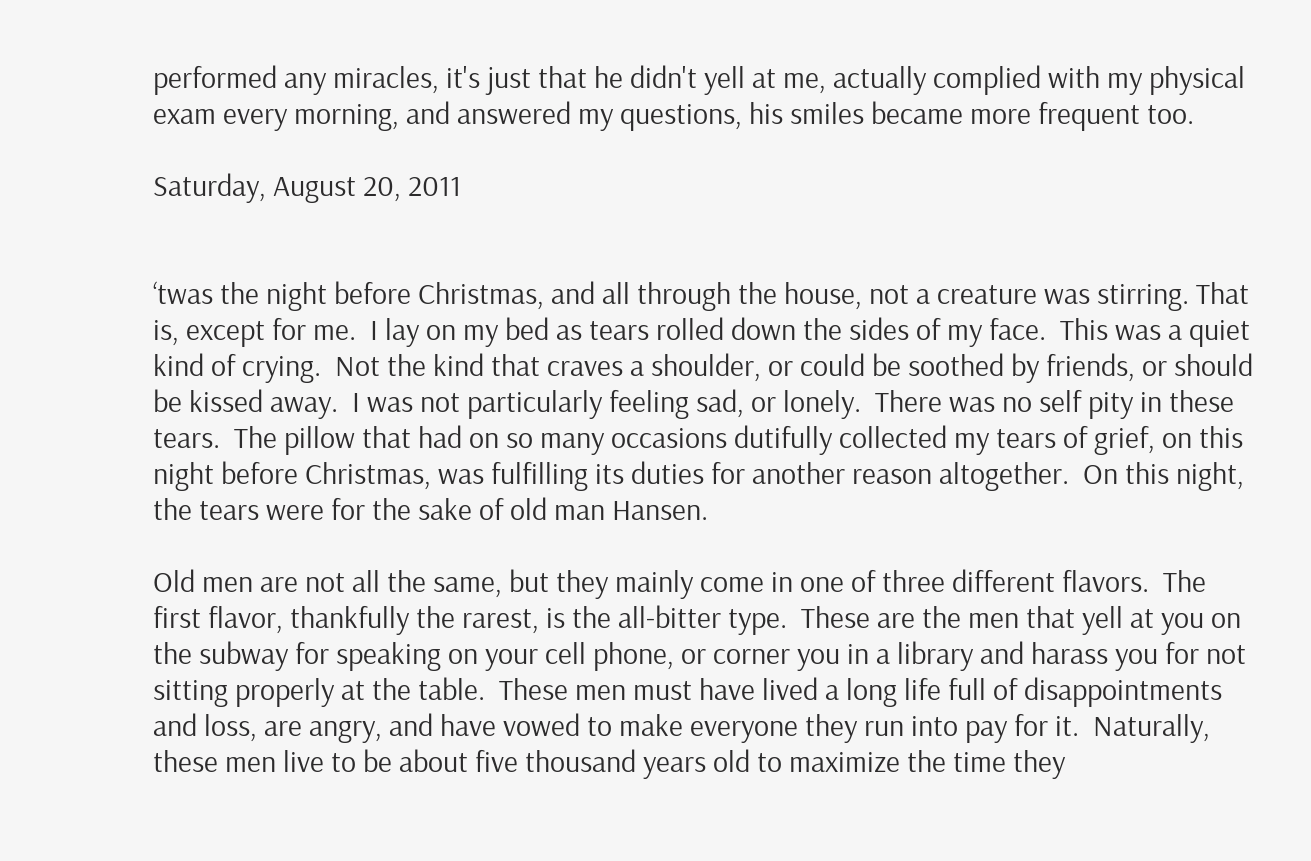performed any miracles, it's just that he didn't yell at me, actually complied with my physical exam every morning, and answered my questions, his smiles became more frequent too.

Saturday, August 20, 2011


‘twas the night before Christmas, and all through the house, not a creature was stirring. That is, except for me.  I lay on my bed as tears rolled down the sides of my face.  This was a quiet kind of crying.  Not the kind that craves a shoulder, or could be soothed by friends, or should be kissed away.  I was not particularly feeling sad, or lonely.  There was no self pity in these tears.  The pillow that had on so many occasions dutifully collected my tears of grief, on this night before Christmas, was fulfilling its duties for another reason altogether.  On this night, the tears were for the sake of old man Hansen.

Old men are not all the same, but they mainly come in one of three different flavors.  The first flavor, thankfully the rarest, is the all-bitter type.  These are the men that yell at you on the subway for speaking on your cell phone, or corner you in a library and harass you for not sitting properly at the table.  These men must have lived a long life full of disappointments and loss, are angry, and have vowed to make everyone they run into pay for it.  Naturally, these men live to be about five thousand years old to maximize the time they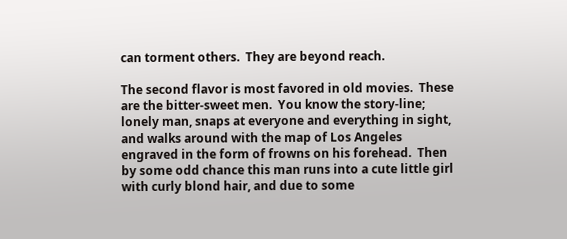can torment others.  They are beyond reach.

The second flavor is most favored in old movies.  These are the bitter-sweet men.  You know the story-line; lonely man, snaps at everyone and everything in sight, and walks around with the map of Los Angeles engraved in the form of frowns on his forehead.  Then by some odd chance this man runs into a cute little girl with curly blond hair, and due to some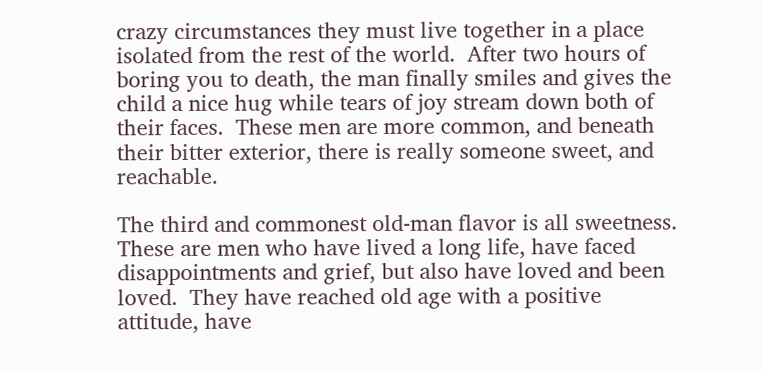crazy circumstances they must live together in a place isolated from the rest of the world.  After two hours of  boring you to death, the man finally smiles and gives the child a nice hug while tears of joy stream down both of their faces.  These men are more common, and beneath their bitter exterior, there is really someone sweet, and reachable.

The third and commonest old-man flavor is all sweetness.  These are men who have lived a long life, have faced disappointments and grief, but also have loved and been loved.  They have reached old age with a positive attitude, have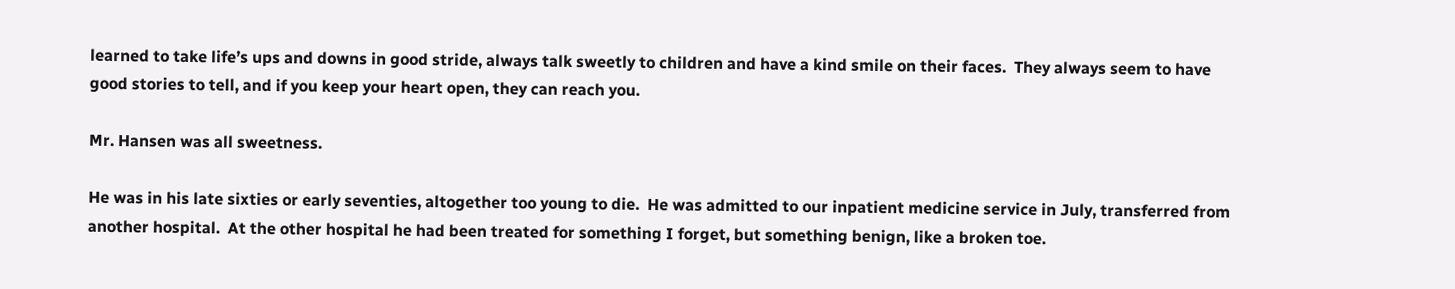learned to take life’s ups and downs in good stride, always talk sweetly to children and have a kind smile on their faces.  They always seem to have good stories to tell, and if you keep your heart open, they can reach you.

Mr. Hansen was all sweetness.

He was in his late sixties or early seventies, altogether too young to die.  He was admitted to our inpatient medicine service in July, transferred from another hospital.  At the other hospital he had been treated for something I forget, but something benign, like a broken toe.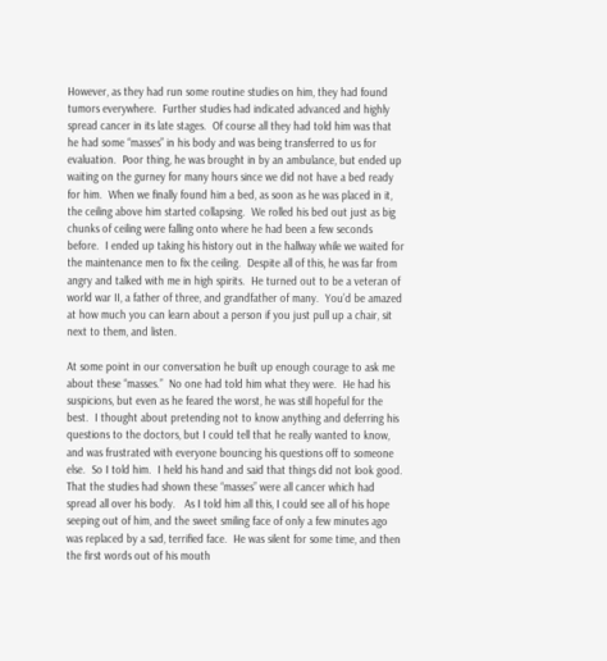However, as they had run some routine studies on him, they had found tumors everywhere.  Further studies had indicated advanced and highly spread cancer in its late stages.  Of course all they had told him was that he had some “masses” in his body and was being transferred to us for evaluation.  Poor thing, he was brought in by an ambulance, but ended up waiting on the gurney for many hours since we did not have a bed ready for him.  When we finally found him a bed, as soon as he was placed in it, the ceiling above him started collapsing.  We rolled his bed out just as big chunks of ceiling were falling onto where he had been a few seconds before.  I ended up taking his history out in the hallway while we waited for the maintenance men to fix the ceiling.  Despite all of this, he was far from angry and talked with me in high spirits.  He turned out to be a veteran of world war II, a father of three, and grandfather of many.  You’d be amazed at how much you can learn about a person if you just pull up a chair, sit next to them, and listen.

At some point in our conversation he built up enough courage to ask me about these “masses.”  No one had told him what they were.  He had his suspicions, but even as he feared the worst, he was still hopeful for the best.  I thought about pretending not to know anything and deferring his questions to the doctors, but I could tell that he really wanted to know, and was frustrated with everyone bouncing his questions off to someone else.  So I told him.  I held his hand and said that things did not look good.  That the studies had shown these “masses” were all cancer which had spread all over his body.   As I told him all this, I could see all of his hope seeping out of him, and the sweet smiling face of only a few minutes ago was replaced by a sad, terrified face.  He was silent for some time, and then the first words out of his mouth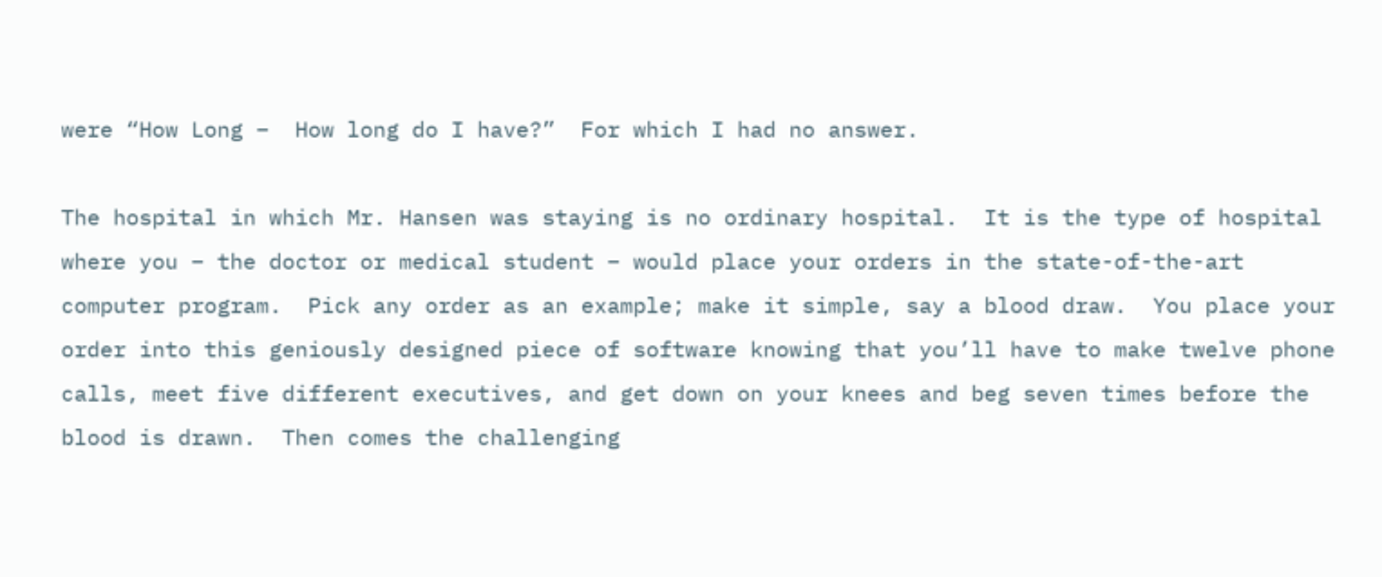were “How Long –  How long do I have?”  For which I had no answer.

The hospital in which Mr. Hansen was staying is no ordinary hospital.  It is the type of hospital where you – the doctor or medical student – would place your orders in the state-of-the-art computer program.  Pick any order as an example; make it simple, say a blood draw.  You place your order into this geniously designed piece of software knowing that you’ll have to make twelve phone calls, meet five different executives, and get down on your knees and beg seven times before the blood is drawn.  Then comes the challenging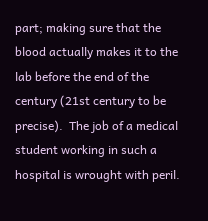part; making sure that the blood actually makes it to the lab before the end of the century (21st century to be precise).  The job of a medical student working in such a hospital is wrought with peril.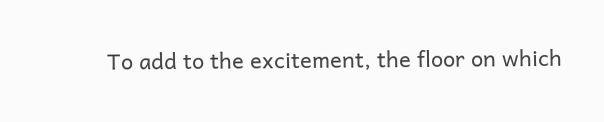To add to the excitement, the floor on which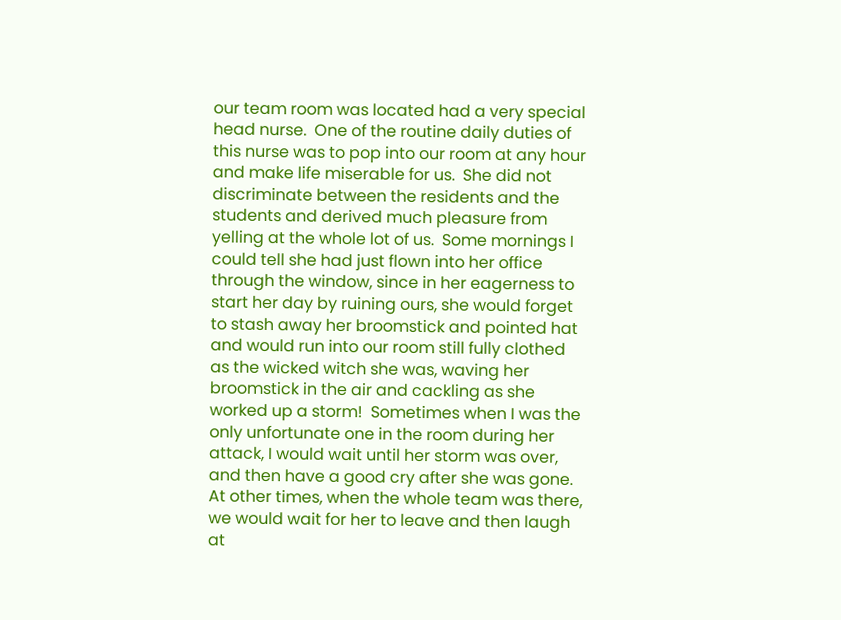our team room was located had a very special head nurse.  One of the routine daily duties of this nurse was to pop into our room at any hour and make life miserable for us.  She did not discriminate between the residents and the students and derived much pleasure from yelling at the whole lot of us.  Some mornings I could tell she had just flown into her office through the window, since in her eagerness to start her day by ruining ours, she would forget to stash away her broomstick and pointed hat and would run into our room still fully clothed as the wicked witch she was, waving her broomstick in the air and cackling as she worked up a storm!  Sometimes when I was the only unfortunate one in the room during her attack, I would wait until her storm was over, and then have a good cry after she was gone.  At other times, when the whole team was there, we would wait for her to leave and then laugh at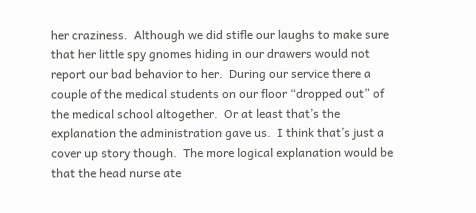her craziness.  Although we did stifle our laughs to make sure that her little spy gnomes hiding in our drawers would not report our bad behavior to her.  During our service there a couple of the medical students on our floor “dropped out” of the medical school altogether.  Or at least that’s the explanation the administration gave us.  I think that’s just a cover up story though.  The more logical explanation would be that the head nurse ate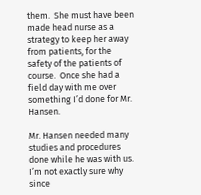them.  She must have been made head nurse as a strategy to keep her away from patients, for the safety of the patients of course.  Once she had a field day with me over something I’d done for Mr. Hansen.

Mr. Hansen needed many studies and procedures done while he was with us.  I’m not exactly sure why since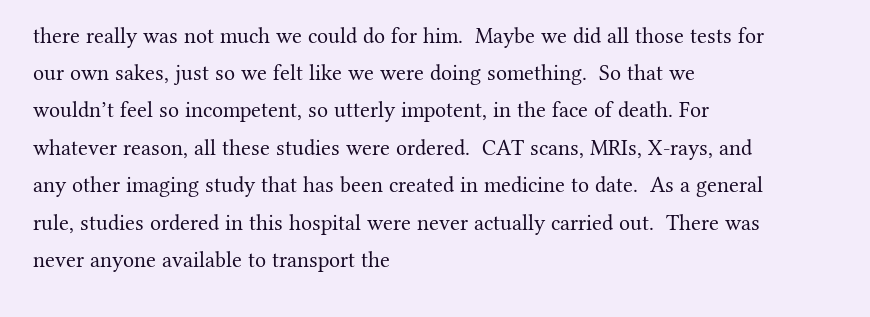there really was not much we could do for him.  Maybe we did all those tests for our own sakes, just so we felt like we were doing something.  So that we wouldn’t feel so incompetent, so utterly impotent, in the face of death. For whatever reason, all these studies were ordered.  CAT scans, MRIs, X-rays, and any other imaging study that has been created in medicine to date.  As a general rule, studies ordered in this hospital were never actually carried out.  There was never anyone available to transport the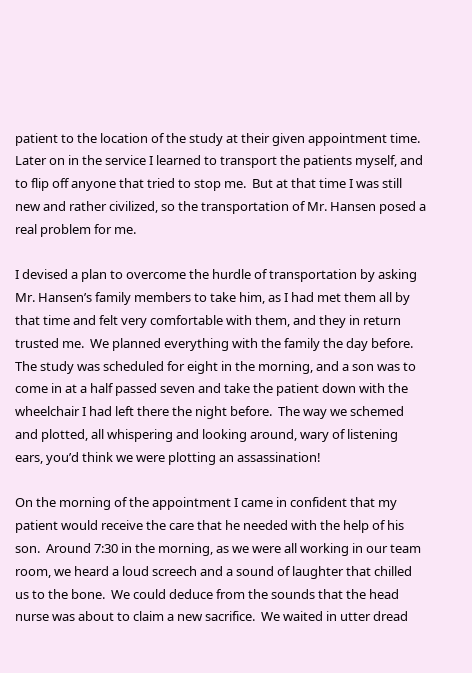patient to the location of the study at their given appointment time.  Later on in the service I learned to transport the patients myself, and to flip off anyone that tried to stop me.  But at that time I was still new and rather civilized, so the transportation of Mr. Hansen posed a real problem for me.

I devised a plan to overcome the hurdle of transportation by asking Mr. Hansen’s family members to take him, as I had met them all by that time and felt very comfortable with them, and they in return trusted me.  We planned everything with the family the day before.  The study was scheduled for eight in the morning, and a son was to come in at a half passed seven and take the patient down with the wheelchair I had left there the night before.  The way we schemed and plotted, all whispering and looking around, wary of listening ears, you’d think we were plotting an assassination!

On the morning of the appointment I came in confident that my patient would receive the care that he needed with the help of his son.  Around 7:30 in the morning, as we were all working in our team room, we heard a loud screech and a sound of laughter that chilled us to the bone.  We could deduce from the sounds that the head nurse was about to claim a new sacrifice.  We waited in utter dread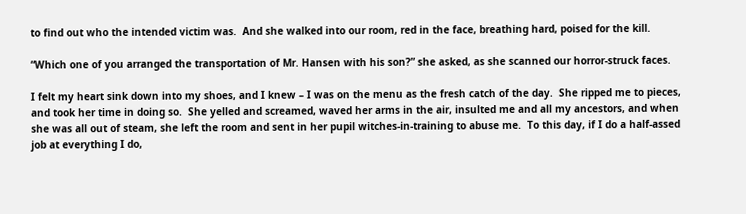to find out who the intended victim was.  And she walked into our room, red in the face, breathing hard, poised for the kill.

“Which one of you arranged the transportation of Mr. Hansen with his son?” she asked, as she scanned our horror-struck faces.

I felt my heart sink down into my shoes, and I knew – I was on the menu as the fresh catch of the day.  She ripped me to pieces, and took her time in doing so.  She yelled and screamed, waved her arms in the air, insulted me and all my ancestors, and when she was all out of steam, she left the room and sent in her pupil witches-in-training to abuse me.  To this day, if I do a half-assed job at everything I do,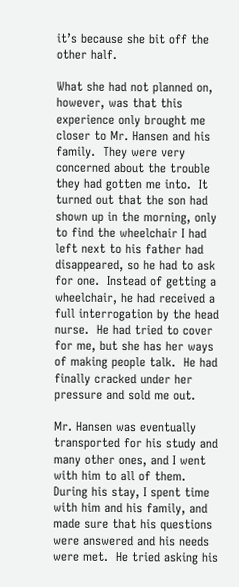it’s because she bit off the other half.

What she had not planned on, however, was that this experience only brought me closer to Mr. Hansen and his family.  They were very concerned about the trouble they had gotten me into.  It turned out that the son had shown up in the morning, only to find the wheelchair I had left next to his father had disappeared, so he had to ask for one.  Instead of getting a wheelchair, he had received a full interrogation by the head nurse.  He had tried to cover for me, but she has her ways of making people talk.  He had finally cracked under her pressure and sold me out.

Mr. Hansen was eventually transported for his study and many other ones, and I went with him to all of them.  During his stay, I spent time with him and his family, and made sure that his questions were answered and his needs were met.  He tried asking his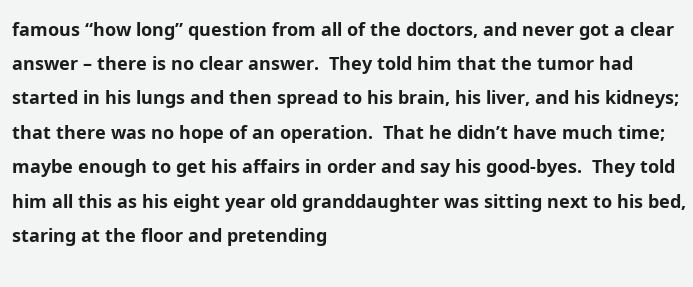famous “how long” question from all of the doctors, and never got a clear answer – there is no clear answer.  They told him that the tumor had started in his lungs and then spread to his brain, his liver, and his kidneys; that there was no hope of an operation.  That he didn’t have much time; maybe enough to get his affairs in order and say his good-byes.  They told him all this as his eight year old granddaughter was sitting next to his bed, staring at the floor and pretending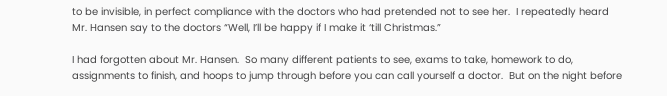to be invisible, in perfect compliance with the doctors who had pretended not to see her.  I repeatedly heard Mr. Hansen say to the doctors “Well, I’ll be happy if I make it ‘till Christmas.”

I had forgotten about Mr. Hansen.  So many different patients to see, exams to take, homework to do, assignments to finish, and hoops to jump through before you can call yourself a doctor.  But on the night before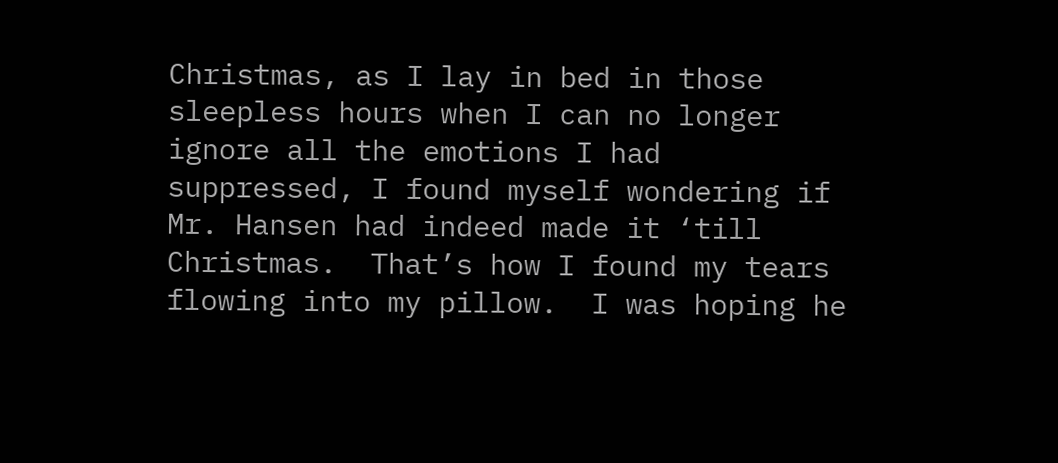Christmas, as I lay in bed in those sleepless hours when I can no longer ignore all the emotions I had suppressed, I found myself wondering if Mr. Hansen had indeed made it ‘till Christmas.  That’s how I found my tears flowing into my pillow.  I was hoping he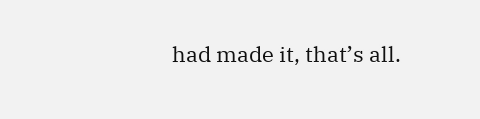had made it, that’s all.